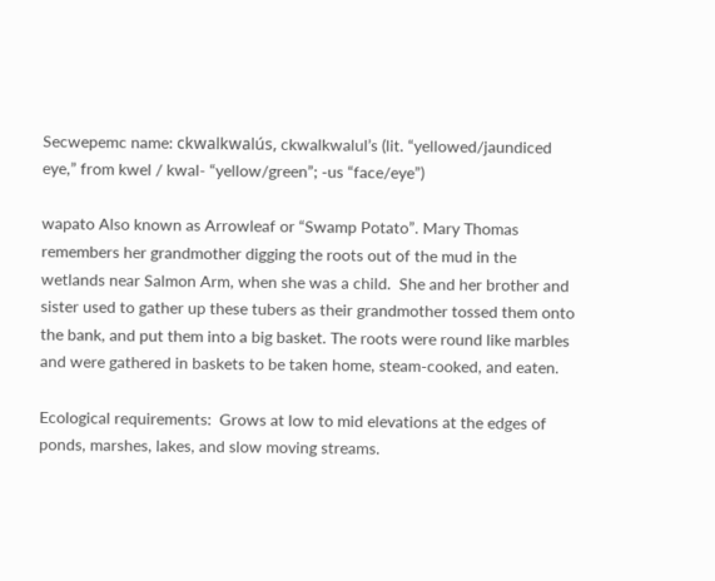Secwepemc name: ckwalkwalús, ckwalkwalul’s (lit. “yellowed/jaundiced eye,” from kwel / kwal- “yellow/green”; -us “face/eye”)

wapato Also known as Arrowleaf or “Swamp Potato”. Mary Thomas remembers her grandmother digging the roots out of the mud in the wetlands near Salmon Arm, when she was a child.  She and her brother and sister used to gather up these tubers as their grandmother tossed them onto the bank, and put them into a big basket. The roots were round like marbles and were gathered in baskets to be taken home, steam-cooked, and eaten.

Ecological requirements:  Grows at low to mid elevations at the edges of ponds, marshes, lakes, and slow moving streams.